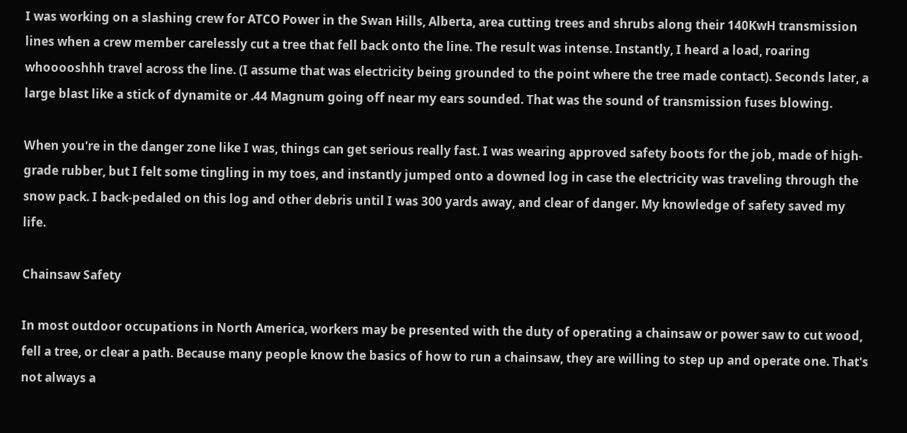I was working on a slashing crew for ATCO Power in the Swan Hills, Alberta, area cutting trees and shrubs along their 140KwH transmission lines when a crew member carelessly cut a tree that fell back onto the line. The result was intense. Instantly, I heard a load, roaring whooooshhh travel across the line. (I assume that was electricity being grounded to the point where the tree made contact). Seconds later, a large blast like a stick of dynamite or .44 Magnum going off near my ears sounded. That was the sound of transmission fuses blowing.

When you're in the danger zone like I was, things can get serious really fast. I was wearing approved safety boots for the job, made of high-grade rubber, but I felt some tingling in my toes, and instantly jumped onto a downed log in case the electricity was traveling through the snow pack. I back-pedaled on this log and other debris until I was 300 yards away, and clear of danger. My knowledge of safety saved my life.

Chainsaw Safety

In most outdoor occupations in North America, workers may be presented with the duty of operating a chainsaw or power saw to cut wood, fell a tree, or clear a path. Because many people know the basics of how to run a chainsaw, they are willing to step up and operate one. That's not always a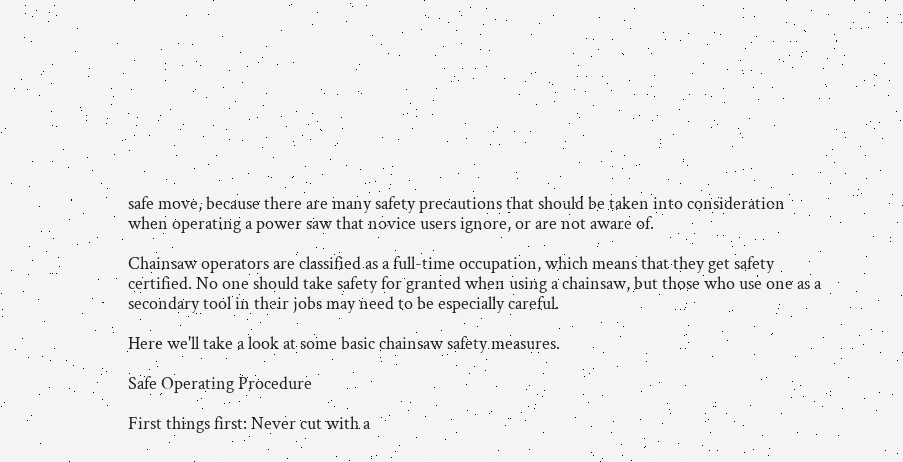safe move, because there are many safety precautions that should be taken into consideration when operating a power saw that novice users ignore, or are not aware of.

Chainsaw operators are classified as a full-time occupation, which means that they get safety certified. No one should take safety for granted when using a chainsaw, but those who use one as a secondary tool in their jobs may need to be especially careful.

Here we'll take a look at some basic chainsaw safety measures.

Safe Operating Procedure

First things first: Never cut with a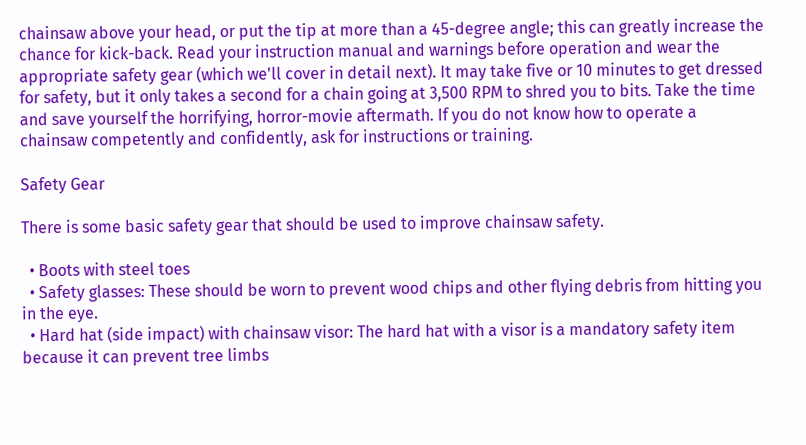chainsaw above your head, or put the tip at more than a 45-degree angle; this can greatly increase the chance for kick-back. Read your instruction manual and warnings before operation and wear the appropriate safety gear (which we'll cover in detail next). It may take five or 10 minutes to get dressed for safety, but it only takes a second for a chain going at 3,500 RPM to shred you to bits. Take the time and save yourself the horrifying, horror-movie aftermath. If you do not know how to operate a chainsaw competently and confidently, ask for instructions or training.

Safety Gear

There is some basic safety gear that should be used to improve chainsaw safety.

  • Boots with steel toes
  • Safety glasses: These should be worn to prevent wood chips and other flying debris from hitting you in the eye.
  • Hard hat (side impact) with chainsaw visor: The hard hat with a visor is a mandatory safety item because it can prevent tree limbs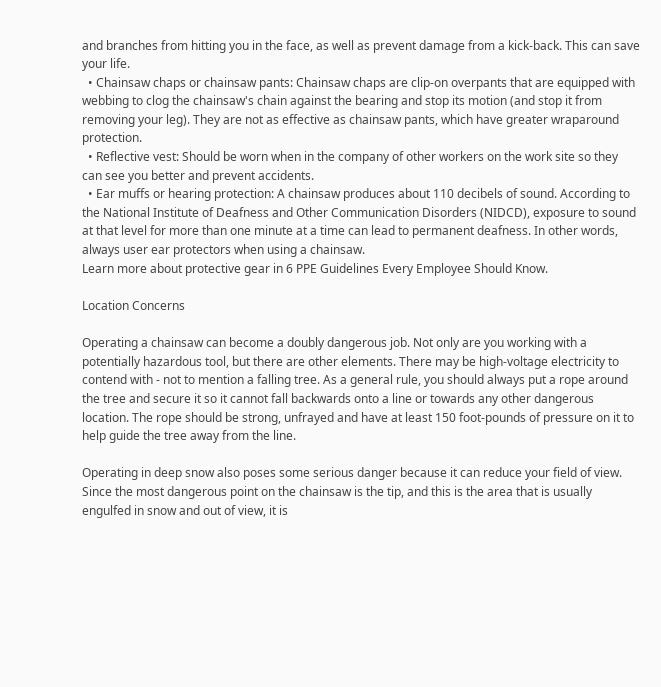and branches from hitting you in the face, as well as prevent damage from a kick-back. This can save your life.
  • Chainsaw chaps or chainsaw pants: Chainsaw chaps are clip-on overpants that are equipped with webbing to clog the chainsaw's chain against the bearing and stop its motion (and stop it from removing your leg). They are not as effective as chainsaw pants, which have greater wraparound protection.
  • Reflective vest: Should be worn when in the company of other workers on the work site so they can see you better and prevent accidents.
  • Ear muffs or hearing protection: A chainsaw produces about 110 decibels of sound. According to the National Institute of Deafness and Other Communication Disorders (NIDCD), exposure to sound at that level for more than one minute at a time can lead to permanent deafness. In other words, always user ear protectors when using a chainsaw.
Learn more about protective gear in 6 PPE Guidelines Every Employee Should Know.

Location Concerns

Operating a chainsaw can become a doubly dangerous job. Not only are you working with a potentially hazardous tool, but there are other elements. There may be high-voltage electricity to contend with - not to mention a falling tree. As a general rule, you should always put a rope around the tree and secure it so it cannot fall backwards onto a line or towards any other dangerous location. The rope should be strong, unfrayed and have at least 150 foot-pounds of pressure on it to help guide the tree away from the line.

Operating in deep snow also poses some serious danger because it can reduce your field of view. Since the most dangerous point on the chainsaw is the tip, and this is the area that is usually engulfed in snow and out of view, it is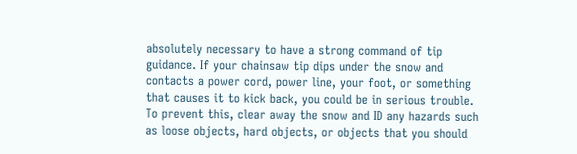absolutely necessary to have a strong command of tip guidance. If your chainsaw tip dips under the snow and contacts a power cord, power line, your foot, or something that causes it to kick back, you could be in serious trouble. To prevent this, clear away the snow and ID any hazards such as loose objects, hard objects, or objects that you should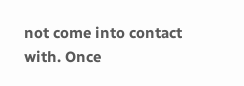not come into contact with. Once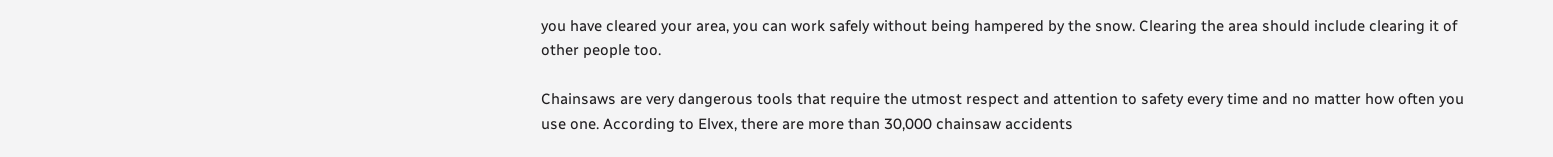you have cleared your area, you can work safely without being hampered by the snow. Clearing the area should include clearing it of other people too.

Chainsaws are very dangerous tools that require the utmost respect and attention to safety every time and no matter how often you use one. According to Elvex, there are more than 30,000 chainsaw accidents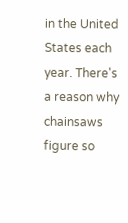in the United States each year. There's a reason why chainsaws figure so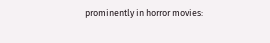prominently in horror movies: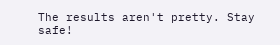The results aren't pretty. Stay safe!